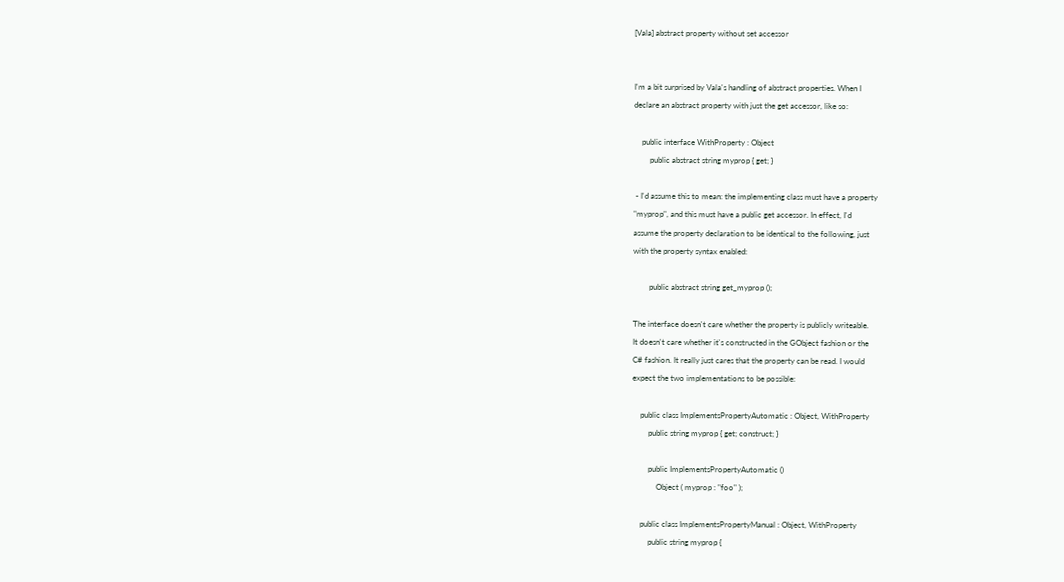[Vala] abstract property without set accessor


I'm a bit surprised by Vala's handling of abstract properties. When I
declare an abstract property with just the get accessor, like so:

    public interface WithProperty : Object
        public abstract string myprop { get; }

 - I'd assume this to mean: the implementing class must have a property
"myprop", and this must have a public get accessor. In effect, I'd
assume the property declaration to be identical to the following, just
with the property syntax enabled:

        public abstract string get_myprop ();

The interface doesn't care whether the property is publicly writeable.
It doesn't care whether it's constructed in the GObject fashion or the
C# fashion. It really just cares that the property can be read. I would
expect the two implementations to be possible:

    public class ImplementsPropertyAutomatic : Object, WithProperty
        public string myprop { get; construct; }

        public ImplementsPropertyAutomatic ()
            Object ( myprop : "foo" );

    public class ImplementsPropertyManual : Object, WithProperty
        public string myprop {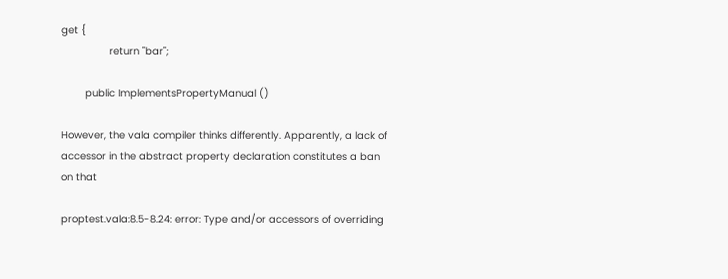get {
                return "bar";

        public ImplementsPropertyManual ()

However, the vala compiler thinks differently. Apparently, a lack of
accessor in the abstract property declaration constitutes a ban on that

proptest.vala:8.5-8.24: error: Type and/or accessors of overriding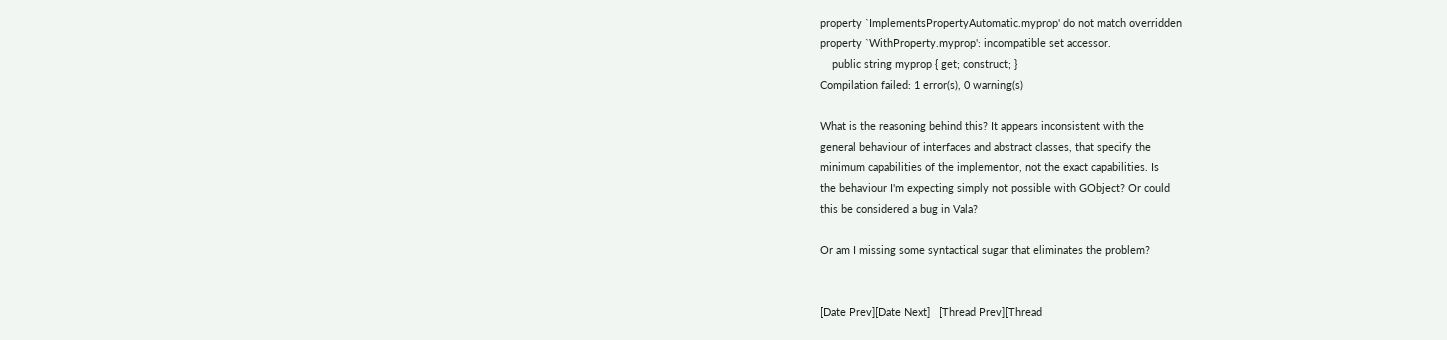property `ImplementsPropertyAutomatic.myprop' do not match overridden
property `WithProperty.myprop': incompatible set accessor.
    public string myprop { get; construct; }
Compilation failed: 1 error(s), 0 warning(s)

What is the reasoning behind this? It appears inconsistent with the
general behaviour of interfaces and abstract classes, that specify the
minimum capabilities of the implementor, not the exact capabilities. Is
the behaviour I'm expecting simply not possible with GObject? Or could
this be considered a bug in Vala?

Or am I missing some syntactical sugar that eliminates the problem?


[Date Prev][Date Next]   [Thread Prev][Thread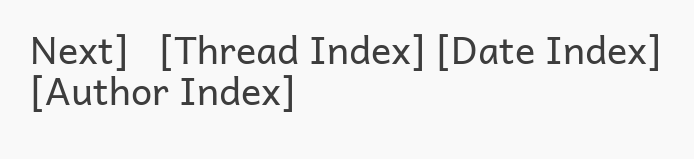Next]   [Thread Index] [Date Index] [Author Index]